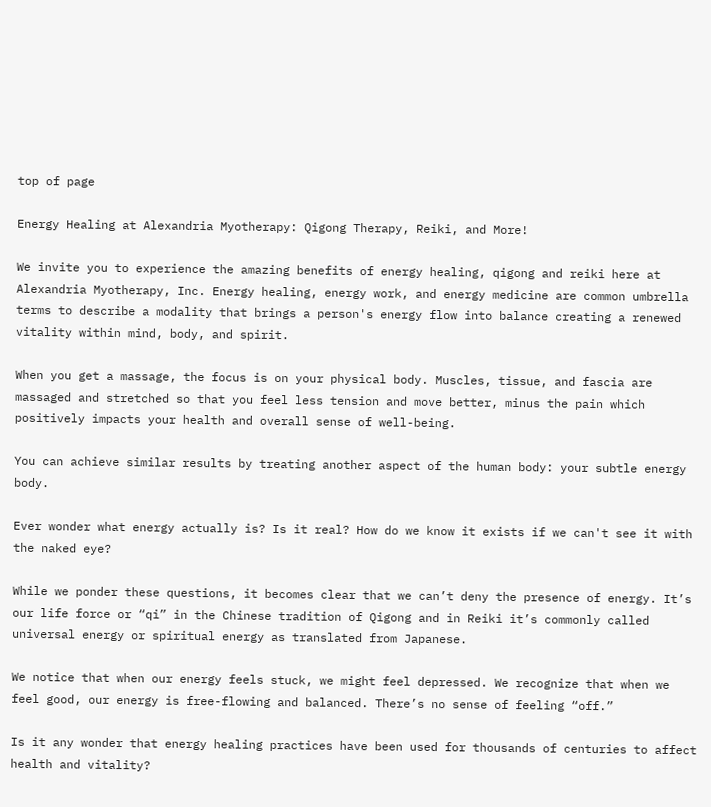top of page

Energy Healing at Alexandria Myotherapy: Qigong Therapy, Reiki, and More!

We invite you to experience the amazing benefits of energy healing, qigong and reiki here at Alexandria Myotherapy, Inc. Energy healing, energy work, and energy medicine are common umbrella terms to describe a modality that brings a person's energy flow into balance creating a renewed vitality within mind, body, and spirit.

When you get a massage, the focus is on your physical body. Muscles, tissue, and fascia are massaged and stretched so that you feel less tension and move better, minus the pain which positively impacts your health and overall sense of well-being.

You can achieve similar results by treating another aspect of the human body: your subtle energy body.

Ever wonder what energy actually is? Is it real? How do we know it exists if we can't see it with the naked eye?

While we ponder these questions, it becomes clear that we can’t deny the presence of energy. It’s our life force or “qi” in the Chinese tradition of Qigong and in Reiki it’s commonly called universal energy or spiritual energy as translated from Japanese.

We notice that when our energy feels stuck, we might feel depressed. We recognize that when we feel good, our energy is free-flowing and balanced. There’s no sense of feeling “off.”

Is it any wonder that energy healing practices have been used for thousands of centuries to affect health and vitality?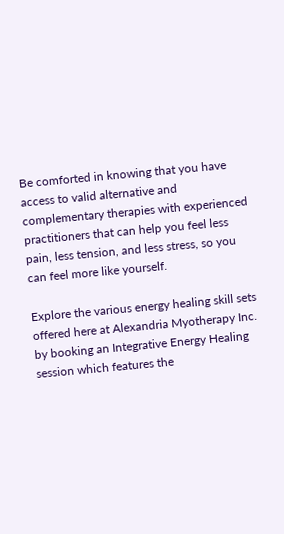Be comforted in knowing that you have access to valid alternative and complementary therapies with experienced practitioners that can help you feel less pain, less tension, and less stress, so you can feel more like yourself.

Explore the various energy healing skill sets offered here at Alexandria Myotherapy Inc. by booking an Integrative Energy Healing session which features the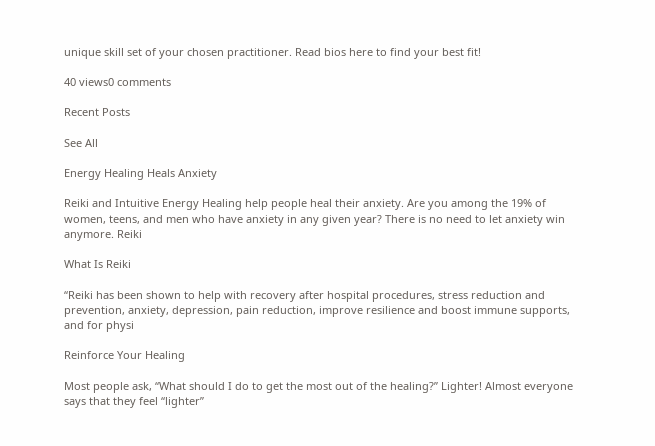unique skill set of your chosen practitioner. Read bios here to find your best fit!

40 views0 comments

Recent Posts

See All

Energy Healing Heals Anxiety

Reiki and Intuitive Energy Healing help people heal their anxiety. Are you among the 19% of women, teens, and men who have anxiety in any given year? There is no need to let anxiety win anymore. Reiki

What Is Reiki

“Reiki has been shown to help with recovery after hospital procedures, stress reduction and prevention, anxiety, depression, pain reduction, improve resilience and boost immune supports, and for physi

Reinforce Your Healing

Most people ask, “What should I do to get the most out of the healing?” Lighter! Almost everyone says that they feel “lighter”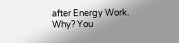after Energy Work. Why? You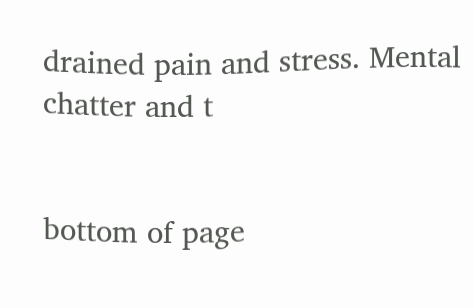drained pain and stress. Mental chatter and t


bottom of page